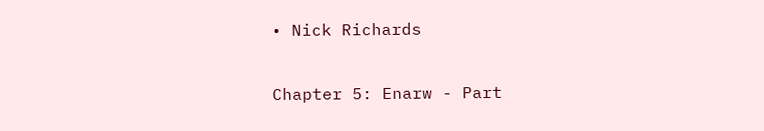• Nick Richards

Chapter 5: Enarw - Part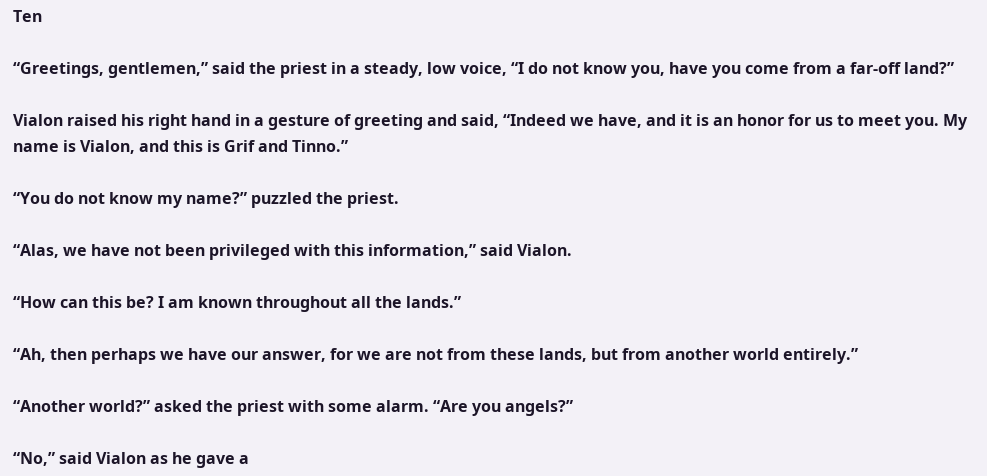Ten

“Greetings, gentlemen,” said the priest in a steady, low voice, “I do not know you, have you come from a far-off land?”

Vialon raised his right hand in a gesture of greeting and said, “Indeed we have, and it is an honor for us to meet you. My name is Vialon, and this is Grif and Tinno.”

“You do not know my name?” puzzled the priest.

“Alas, we have not been privileged with this information,” said Vialon.

“How can this be? I am known throughout all the lands.”

“Ah, then perhaps we have our answer, for we are not from these lands, but from another world entirely.”

“Another world?” asked the priest with some alarm. “Are you angels?”

“No,” said Vialon as he gave a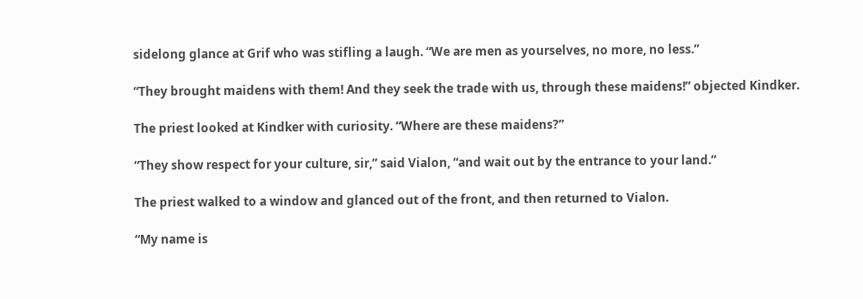sidelong glance at Grif who was stifling a laugh. “We are men as yourselves, no more, no less.”

“They brought maidens with them! And they seek the trade with us, through these maidens!” objected Kindker.

The priest looked at Kindker with curiosity. “Where are these maidens?”

“They show respect for your culture, sir,” said Vialon, “and wait out by the entrance to your land.”

The priest walked to a window and glanced out of the front, and then returned to Vialon.

“My name is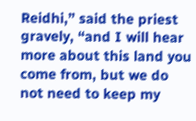Reidhi,” said the priest gravely, “and I will hear more about this land you come from, but we do not need to keep my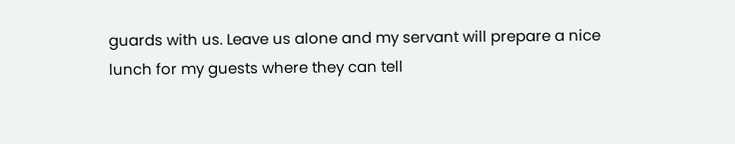guards with us. Leave us alone and my servant will prepare a nice lunch for my guests where they can tell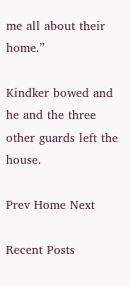me all about their home.”

Kindker bowed and he and the three other guards left the house.

Prev Home Next

Recent Posts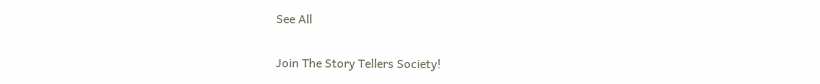See All

Join The Story Tellers Society!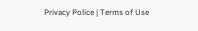Privacy Police | Terms of Use